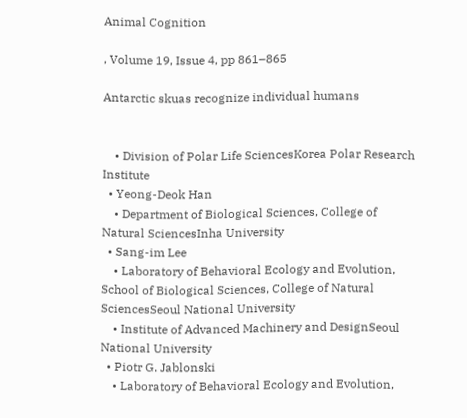Animal Cognition

, Volume 19, Issue 4, pp 861–865

Antarctic skuas recognize individual humans


    • Division of Polar Life SciencesKorea Polar Research Institute
  • Yeong-Deok Han
    • Department of Biological Sciences, College of Natural SciencesInha University
  • Sang-im Lee
    • Laboratory of Behavioral Ecology and Evolution, School of Biological Sciences, College of Natural SciencesSeoul National University
    • Institute of Advanced Machinery and DesignSeoul National University
  • Piotr G. Jablonski
    • Laboratory of Behavioral Ecology and Evolution,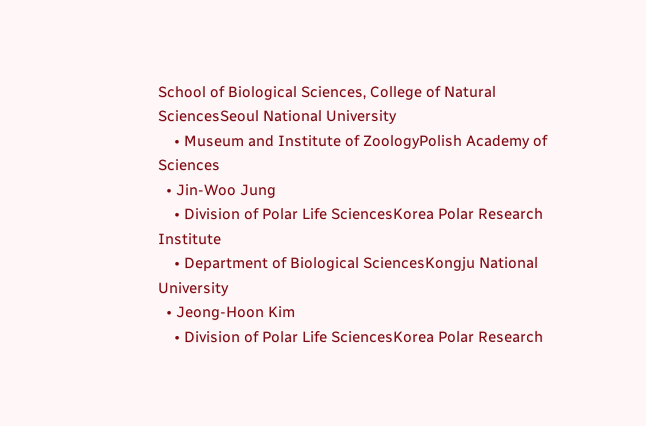School of Biological Sciences, College of Natural SciencesSeoul National University
    • Museum and Institute of ZoologyPolish Academy of Sciences
  • Jin-Woo Jung
    • Division of Polar Life SciencesKorea Polar Research Institute
    • Department of Biological SciencesKongju National University
  • Jeong-Hoon Kim
    • Division of Polar Life SciencesKorea Polar Research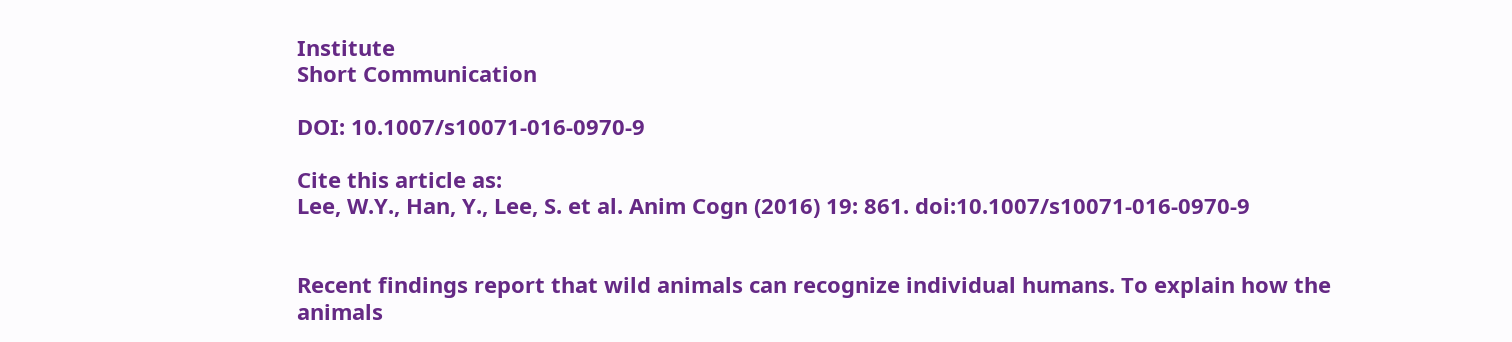Institute
Short Communication

DOI: 10.1007/s10071-016-0970-9

Cite this article as:
Lee, W.Y., Han, Y., Lee, S. et al. Anim Cogn (2016) 19: 861. doi:10.1007/s10071-016-0970-9


Recent findings report that wild animals can recognize individual humans. To explain how the animals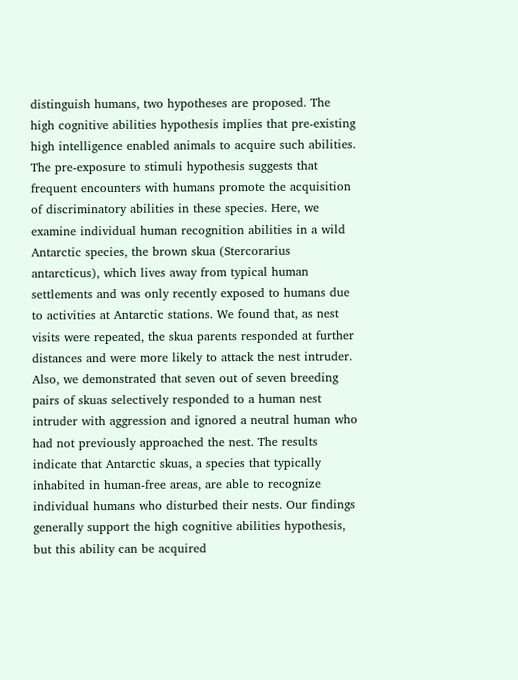distinguish humans, two hypotheses are proposed. The high cognitive abilities hypothesis implies that pre-existing high intelligence enabled animals to acquire such abilities. The pre-exposure to stimuli hypothesis suggests that frequent encounters with humans promote the acquisition of discriminatory abilities in these species. Here, we examine individual human recognition abilities in a wild Antarctic species, the brown skua (Stercorarius antarcticus), which lives away from typical human settlements and was only recently exposed to humans due to activities at Antarctic stations. We found that, as nest visits were repeated, the skua parents responded at further distances and were more likely to attack the nest intruder. Also, we demonstrated that seven out of seven breeding pairs of skuas selectively responded to a human nest intruder with aggression and ignored a neutral human who had not previously approached the nest. The results indicate that Antarctic skuas, a species that typically inhabited in human-free areas, are able to recognize individual humans who disturbed their nests. Our findings generally support the high cognitive abilities hypothesis, but this ability can be acquired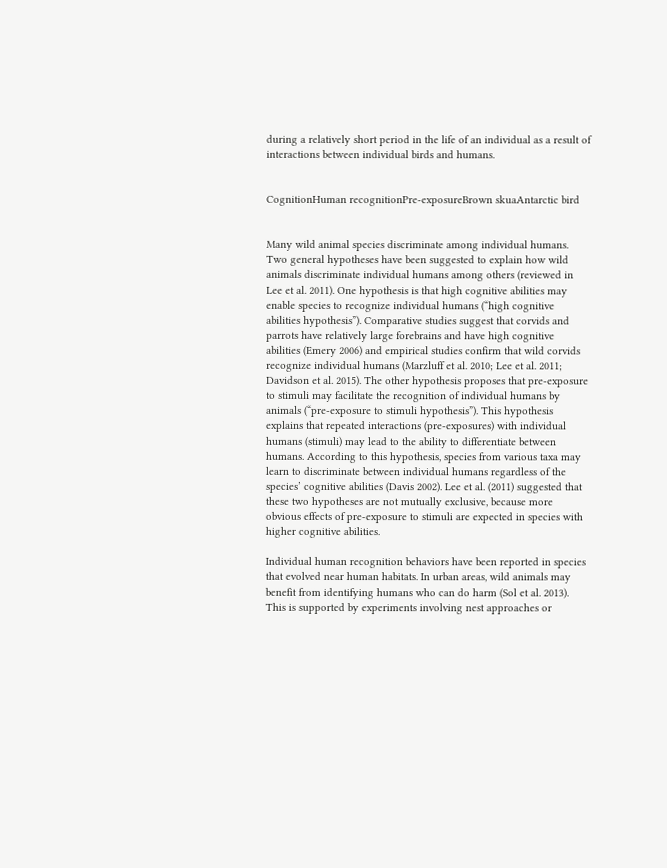during a relatively short period in the life of an individual as a result of interactions between individual birds and humans.


CognitionHuman recognitionPre-exposureBrown skuaAntarctic bird


Many wild animal species discriminate among individual humans. Two general hypotheses have been suggested to explain how wild animals discriminate individual humans among others (reviewed in Lee et al. 2011). One hypothesis is that high cognitive abilities may enable species to recognize individual humans (“high cognitive abilities hypothesis”). Comparative studies suggest that corvids and parrots have relatively large forebrains and have high cognitive abilities (Emery 2006) and empirical studies confirm that wild corvids recognize individual humans (Marzluff et al. 2010; Lee et al. 2011; Davidson et al. 2015). The other hypothesis proposes that pre-exposure to stimuli may facilitate the recognition of individual humans by animals (“pre-exposure to stimuli hypothesis”). This hypothesis explains that repeated interactions (pre-exposures) with individual humans (stimuli) may lead to the ability to differentiate between humans. According to this hypothesis, species from various taxa may learn to discriminate between individual humans regardless of the species’ cognitive abilities (Davis 2002). Lee et al. (2011) suggested that these two hypotheses are not mutually exclusive, because more obvious effects of pre-exposure to stimuli are expected in species with higher cognitive abilities.

Individual human recognition behaviors have been reported in species that evolved near human habitats. In urban areas, wild animals may benefit from identifying humans who can do harm (Sol et al. 2013). This is supported by experiments involving nest approaches or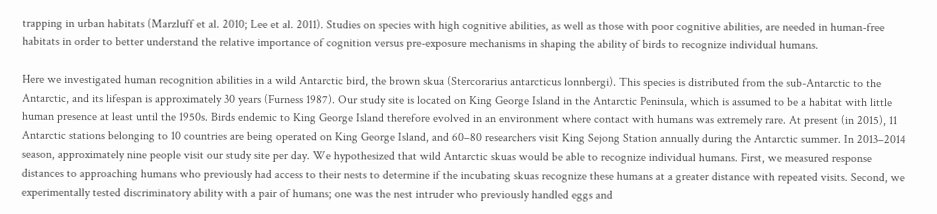trapping in urban habitats (Marzluff et al. 2010; Lee et al. 2011). Studies on species with high cognitive abilities, as well as those with poor cognitive abilities, are needed in human-free habitats in order to better understand the relative importance of cognition versus pre-exposure mechanisms in shaping the ability of birds to recognize individual humans.

Here we investigated human recognition abilities in a wild Antarctic bird, the brown skua (Stercorarius antarcticus lonnbergi). This species is distributed from the sub-Antarctic to the Antarctic, and its lifespan is approximately 30 years (Furness 1987). Our study site is located on King George Island in the Antarctic Peninsula, which is assumed to be a habitat with little human presence at least until the 1950s. Birds endemic to King George Island therefore evolved in an environment where contact with humans was extremely rare. At present (in 2015), 11 Antarctic stations belonging to 10 countries are being operated on King George Island, and 60–80 researchers visit King Sejong Station annually during the Antarctic summer. In 2013–2014 season, approximately nine people visit our study site per day. We hypothesized that wild Antarctic skuas would be able to recognize individual humans. First, we measured response distances to approaching humans who previously had access to their nests to determine if the incubating skuas recognize these humans at a greater distance with repeated visits. Second, we experimentally tested discriminatory ability with a pair of humans; one was the nest intruder who previously handled eggs and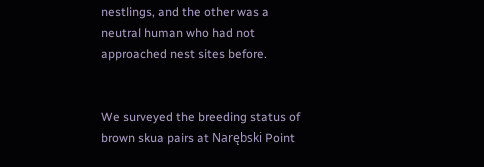nestlings, and the other was a neutral human who had not approached nest sites before.


We surveyed the breeding status of brown skua pairs at Narębski Point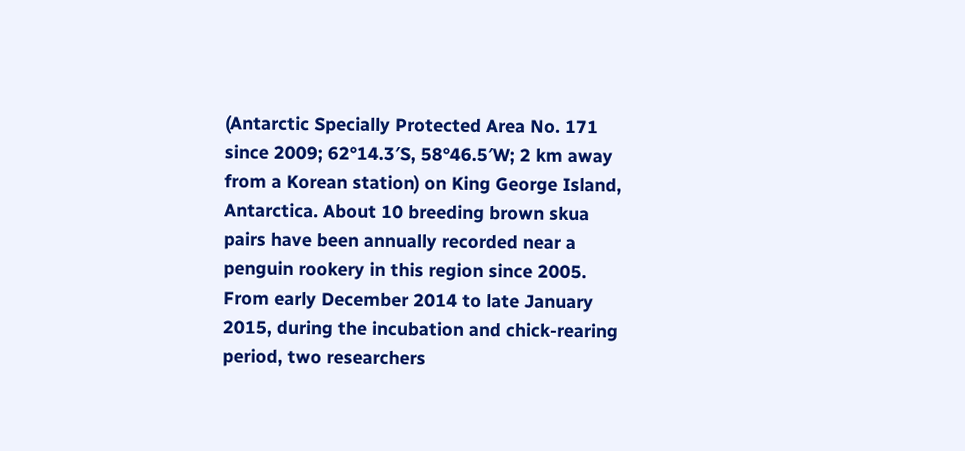(Antarctic Specially Protected Area No. 171 since 2009; 62°14.3′S, 58°46.5′W; 2 km away from a Korean station) on King George Island, Antarctica. About 10 breeding brown skua pairs have been annually recorded near a penguin rookery in this region since 2005. From early December 2014 to late January 2015, during the incubation and chick-rearing period, two researchers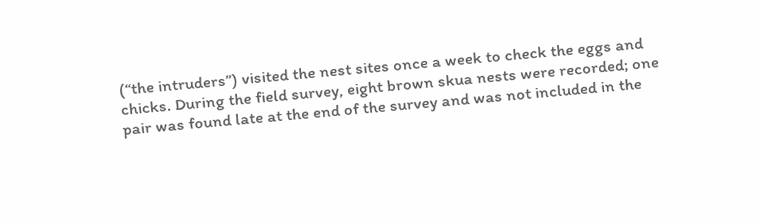(“the intruders”) visited the nest sites once a week to check the eggs and chicks. During the field survey, eight brown skua nests were recorded; one pair was found late at the end of the survey and was not included in the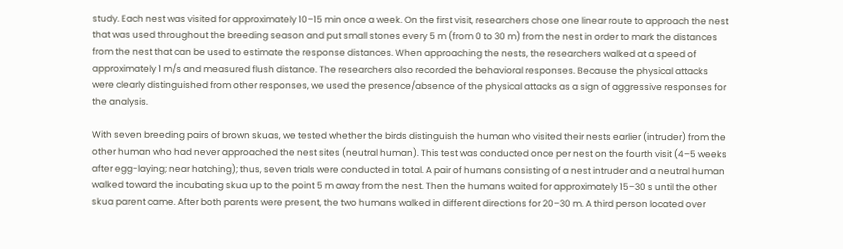study. Each nest was visited for approximately 10–15 min once a week. On the first visit, researchers chose one linear route to approach the nest that was used throughout the breeding season and put small stones every 5 m (from 0 to 30 m) from the nest in order to mark the distances from the nest that can be used to estimate the response distances. When approaching the nests, the researchers walked at a speed of approximately 1 m/s and measured flush distance. The researchers also recorded the behavioral responses. Because the physical attacks were clearly distinguished from other responses, we used the presence/absence of the physical attacks as a sign of aggressive responses for the analysis.

With seven breeding pairs of brown skuas, we tested whether the birds distinguish the human who visited their nests earlier (intruder) from the other human who had never approached the nest sites (neutral human). This test was conducted once per nest on the fourth visit (4–5 weeks after egg-laying; near hatching); thus, seven trials were conducted in total. A pair of humans consisting of a nest intruder and a neutral human walked toward the incubating skua up to the point 5 m away from the nest. Then the humans waited for approximately 15–30 s until the other skua parent came. After both parents were present, the two humans walked in different directions for 20–30 m. A third person located over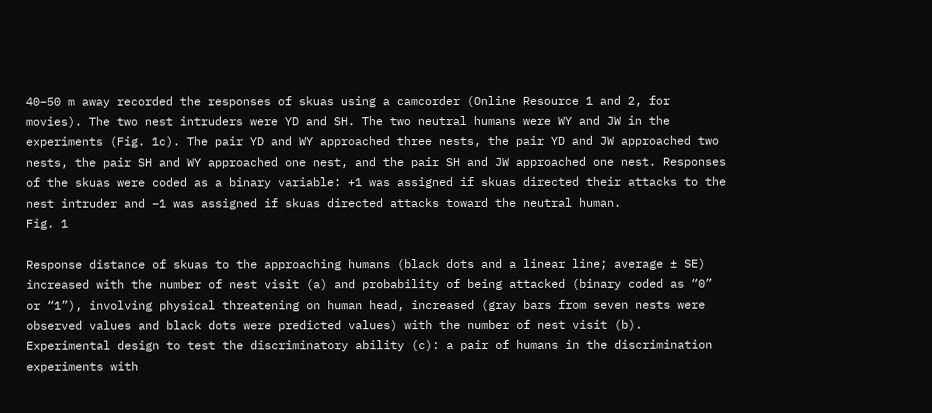40–50 m away recorded the responses of skuas using a camcorder (Online Resource 1 and 2, for movies). The two nest intruders were YD and SH. The two neutral humans were WY and JW in the experiments (Fig. 1c). The pair YD and WY approached three nests, the pair YD and JW approached two nests, the pair SH and WY approached one nest, and the pair SH and JW approached one nest. Responses of the skuas were coded as a binary variable: +1 was assigned if skuas directed their attacks to the nest intruder and −1 was assigned if skuas directed attacks toward the neutral human.
Fig. 1

Response distance of skuas to the approaching humans (black dots and a linear line; average ± SE) increased with the number of nest visit (a) and probability of being attacked (binary coded as “0” or “1”), involving physical threatening on human head, increased (gray bars from seven nests were observed values and black dots were predicted values) with the number of nest visit (b). Experimental design to test the discriminatory ability (c): a pair of humans in the discrimination experiments with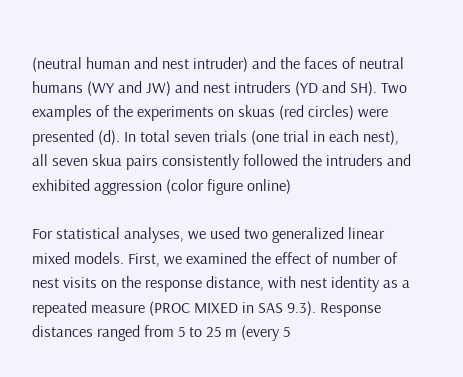(neutral human and nest intruder) and the faces of neutral humans (WY and JW) and nest intruders (YD and SH). Two examples of the experiments on skuas (red circles) were presented (d). In total seven trials (one trial in each nest), all seven skua pairs consistently followed the intruders and exhibited aggression (color figure online)

For statistical analyses, we used two generalized linear mixed models. First, we examined the effect of number of nest visits on the response distance, with nest identity as a repeated measure (PROC MIXED in SAS 9.3). Response distances ranged from 5 to 25 m (every 5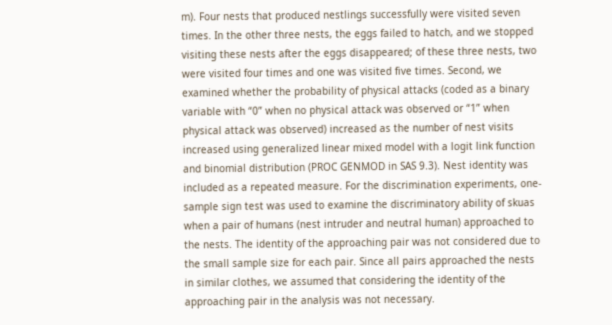m). Four nests that produced nestlings successfully were visited seven times. In the other three nests, the eggs failed to hatch, and we stopped visiting these nests after the eggs disappeared; of these three nests, two were visited four times and one was visited five times. Second, we examined whether the probability of physical attacks (coded as a binary variable with “0” when no physical attack was observed or “1” when physical attack was observed) increased as the number of nest visits increased using generalized linear mixed model with a logit link function and binomial distribution (PROC GENMOD in SAS 9.3). Nest identity was included as a repeated measure. For the discrimination experiments, one-sample sign test was used to examine the discriminatory ability of skuas when a pair of humans (nest intruder and neutral human) approached to the nests. The identity of the approaching pair was not considered due to the small sample size for each pair. Since all pairs approached the nests in similar clothes, we assumed that considering the identity of the approaching pair in the analysis was not necessary.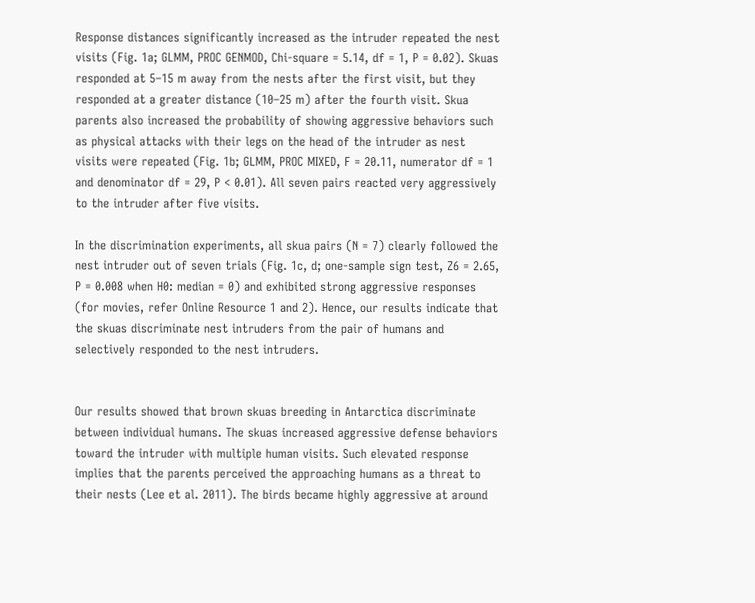Response distances significantly increased as the intruder repeated the nest visits (Fig. 1a; GLMM, PROC GENMOD, Chi-square = 5.14, df = 1, P = 0.02). Skuas responded at 5–15 m away from the nests after the first visit, but they responded at a greater distance (10–25 m) after the fourth visit. Skua parents also increased the probability of showing aggressive behaviors such as physical attacks with their legs on the head of the intruder as nest visits were repeated (Fig. 1b; GLMM, PROC MIXED, F = 20.11, numerator df = 1 and denominator df = 29, P < 0.01). All seven pairs reacted very aggressively to the intruder after five visits.

In the discrimination experiments, all skua pairs (N = 7) clearly followed the nest intruder out of seven trials (Fig. 1c, d; one-sample sign test, Z6 = 2.65, P = 0.008 when H0: median = 0) and exhibited strong aggressive responses (for movies, refer Online Resource 1 and 2). Hence, our results indicate that the skuas discriminate nest intruders from the pair of humans and selectively responded to the nest intruders.


Our results showed that brown skuas breeding in Antarctica discriminate between individual humans. The skuas increased aggressive defense behaviors toward the intruder with multiple human visits. Such elevated response implies that the parents perceived the approaching humans as a threat to their nests (Lee et al. 2011). The birds became highly aggressive at around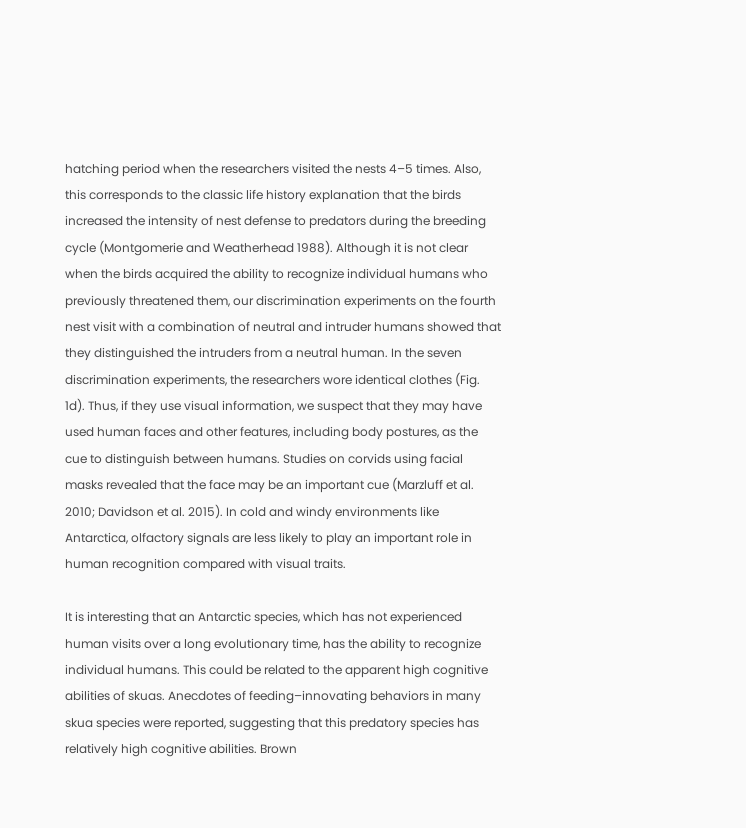hatching period when the researchers visited the nests 4–5 times. Also, this corresponds to the classic life history explanation that the birds increased the intensity of nest defense to predators during the breeding cycle (Montgomerie and Weatherhead 1988). Although it is not clear when the birds acquired the ability to recognize individual humans who previously threatened them, our discrimination experiments on the fourth nest visit with a combination of neutral and intruder humans showed that they distinguished the intruders from a neutral human. In the seven discrimination experiments, the researchers wore identical clothes (Fig. 1d). Thus, if they use visual information, we suspect that they may have used human faces and other features, including body postures, as the cue to distinguish between humans. Studies on corvids using facial masks revealed that the face may be an important cue (Marzluff et al. 2010; Davidson et al. 2015). In cold and windy environments like Antarctica, olfactory signals are less likely to play an important role in human recognition compared with visual traits.

It is interesting that an Antarctic species, which has not experienced human visits over a long evolutionary time, has the ability to recognize individual humans. This could be related to the apparent high cognitive abilities of skuas. Anecdotes of feeding–innovating behaviors in many skua species were reported, suggesting that this predatory species has relatively high cognitive abilities. Brown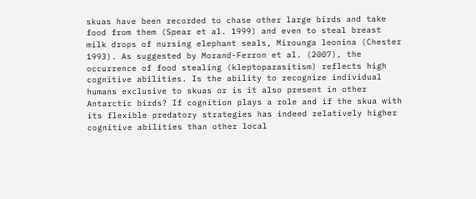skuas have been recorded to chase other large birds and take food from them (Spear et al. 1999) and even to steal breast milk drops of nursing elephant seals, Mirounga leonina (Chester 1993). As suggested by Morand-Ferron et al. (2007), the occurrence of food stealing (kleptoparasitism) reflects high cognitive abilities. Is the ability to recognize individual humans exclusive to skuas or is it also present in other Antarctic birds? If cognition plays a role and if the skua with its flexible predatory strategies has indeed relatively higher cognitive abilities than other local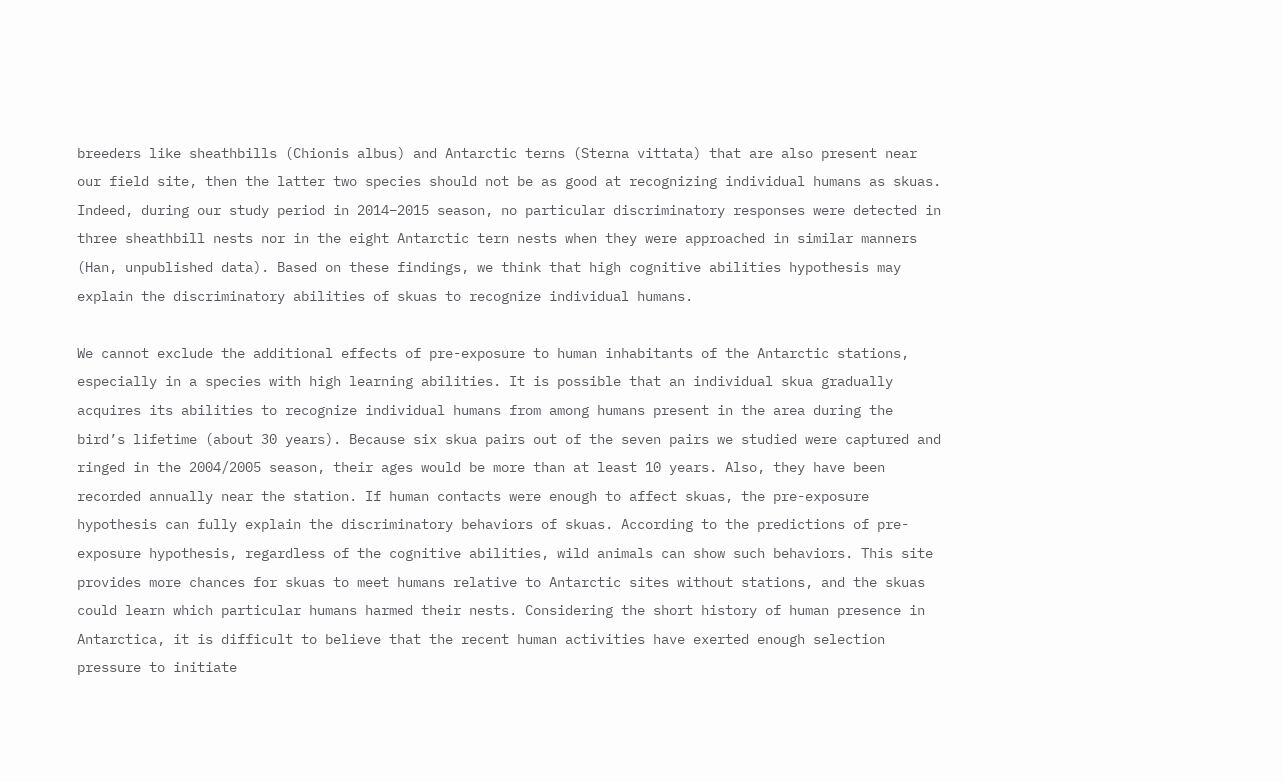breeders like sheathbills (Chionis albus) and Antarctic terns (Sterna vittata) that are also present near our field site, then the latter two species should not be as good at recognizing individual humans as skuas. Indeed, during our study period in 2014–2015 season, no particular discriminatory responses were detected in three sheathbill nests nor in the eight Antarctic tern nests when they were approached in similar manners (Han, unpublished data). Based on these findings, we think that high cognitive abilities hypothesis may explain the discriminatory abilities of skuas to recognize individual humans.

We cannot exclude the additional effects of pre-exposure to human inhabitants of the Antarctic stations, especially in a species with high learning abilities. It is possible that an individual skua gradually acquires its abilities to recognize individual humans from among humans present in the area during the bird’s lifetime (about 30 years). Because six skua pairs out of the seven pairs we studied were captured and ringed in the 2004/2005 season, their ages would be more than at least 10 years. Also, they have been recorded annually near the station. If human contacts were enough to affect skuas, the pre-exposure hypothesis can fully explain the discriminatory behaviors of skuas. According to the predictions of pre-exposure hypothesis, regardless of the cognitive abilities, wild animals can show such behaviors. This site provides more chances for skuas to meet humans relative to Antarctic sites without stations, and the skuas could learn which particular humans harmed their nests. Considering the short history of human presence in Antarctica, it is difficult to believe that the recent human activities have exerted enough selection pressure to initiate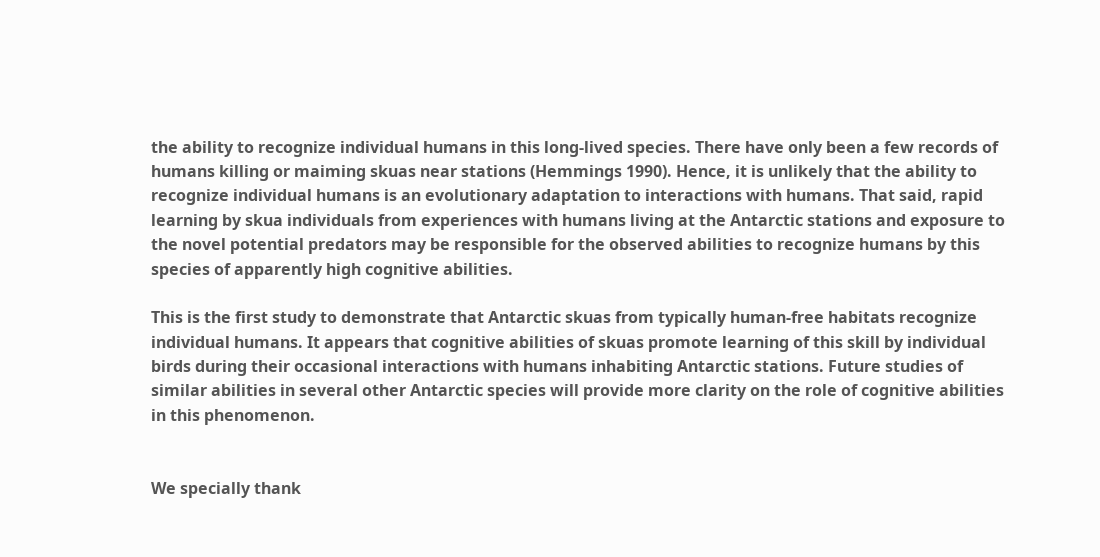the ability to recognize individual humans in this long-lived species. There have only been a few records of humans killing or maiming skuas near stations (Hemmings 1990). Hence, it is unlikely that the ability to recognize individual humans is an evolutionary adaptation to interactions with humans. That said, rapid learning by skua individuals from experiences with humans living at the Antarctic stations and exposure to the novel potential predators may be responsible for the observed abilities to recognize humans by this species of apparently high cognitive abilities.

This is the first study to demonstrate that Antarctic skuas from typically human-free habitats recognize individual humans. It appears that cognitive abilities of skuas promote learning of this skill by individual birds during their occasional interactions with humans inhabiting Antarctic stations. Future studies of similar abilities in several other Antarctic species will provide more clarity on the role of cognitive abilities in this phenomenon.


We specially thank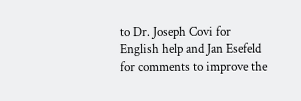to Dr. Joseph Covi for English help and Jan Esefeld for comments to improve the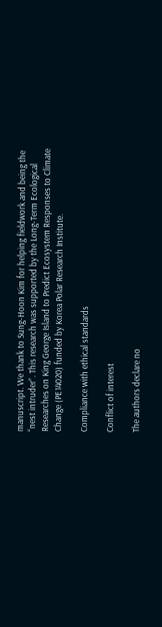manuscript. We thank to Sung-Hoon Kim for helping fieldwork and being the “nest intruder”. This research was supported by the Long-Term Ecological Researches on King George Island to Predict Ecosystem Responses to Climate Change (PE14020) funded by Korea Polar Research Institute.

Compliance with ethical standards

Conflict of interest

The authors declare no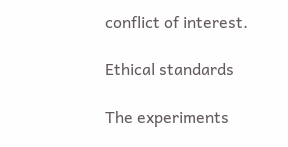conflict of interest.

Ethical standards

The experiments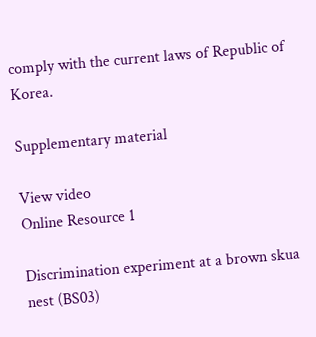comply with the current laws of Republic of Korea.

Supplementary material

View video
Online Resource 1

Discrimination experiment at a brown skua nest (BS03)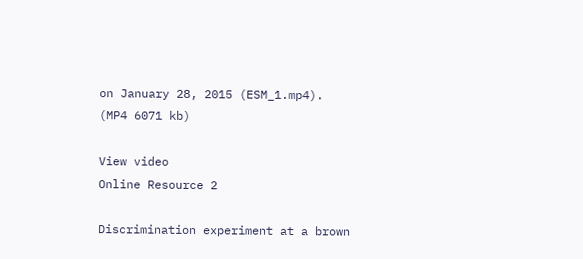on January 28, 2015 (ESM_1.mp4). (MP4 6071 kb)

View video
Online Resource 2

Discrimination experiment at a brown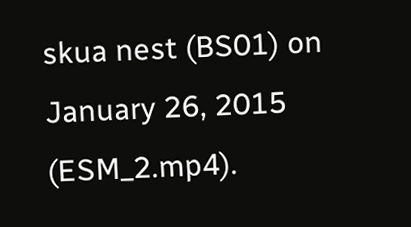skua nest (BS01) on January 26, 2015 (ESM_2.mp4).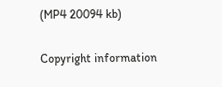(MP4 20094 kb)

Copyright information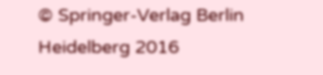© Springer-Verlag Berlin Heidelberg 2016